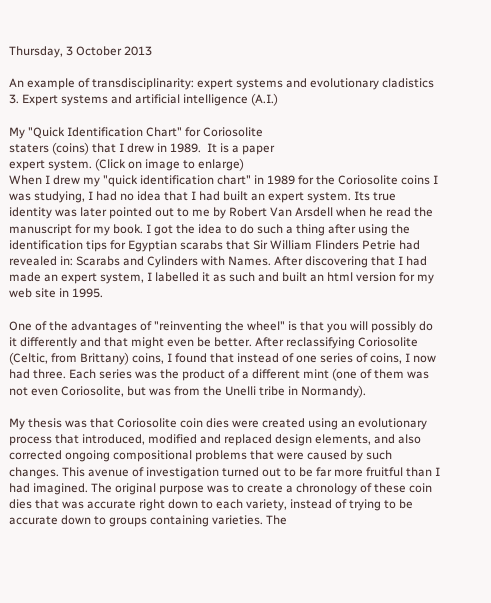Thursday, 3 October 2013

An example of transdisciplinarity: expert systems and evolutionary cladistics 3. Expert systems and artificial intelligence (A.I.)

My "Quick Identification Chart" for Coriosolite
staters (coins) that I drew in 1989.  It is a paper
expert system. (Click on image to enlarge)
When I drew my "quick identification chart" in 1989 for the Coriosolite coins I was studying, I had no idea that I had built an expert system. Its true identity was later pointed out to me by Robert Van Arsdell when he read the manuscript for my book. I got the idea to do such a thing after using the identification tips for Egyptian scarabs that Sir William Flinders Petrie had revealed in: Scarabs and Cylinders with Names. After discovering that I had made an expert system, I labelled it as such and built an html version for my web site in 1995.

One of the advantages of "reinventing the wheel" is that you will possibly do it differently and that might even be better. After reclassifying Coriosolite (Celtic, from Brittany) coins, I found that instead of one series of coins, I now had three. Each series was the product of a different mint (one of them was not even Coriosolite, but was from the Unelli tribe in Normandy).

My thesis was that Coriosolite coin dies were created using an evolutionary process that introduced, modified and replaced design elements, and also corrected ongoing compositional problems that were caused by such changes. This avenue of investigation turned out to be far more fruitful than I had imagined. The original purpose was to create a chronology of these coin dies that was accurate right down to each variety, instead of trying to be accurate down to groups containing varieties. The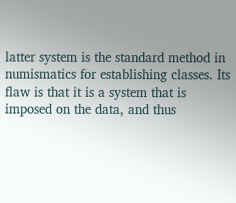latter system is the standard method in numismatics for establishing classes. Its flaw is that it is a system that is imposed on the data, and thus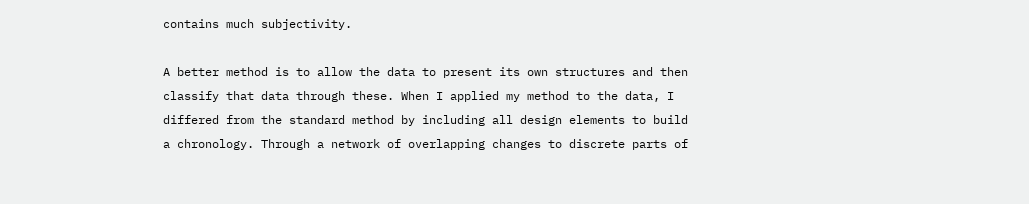contains much subjectivity.

A better method is to allow the data to present its own structures and then classify that data through these. When I applied my method to the data, I differed from the standard method by including all design elements to build a chronology. Through a network of overlapping changes to discrete parts of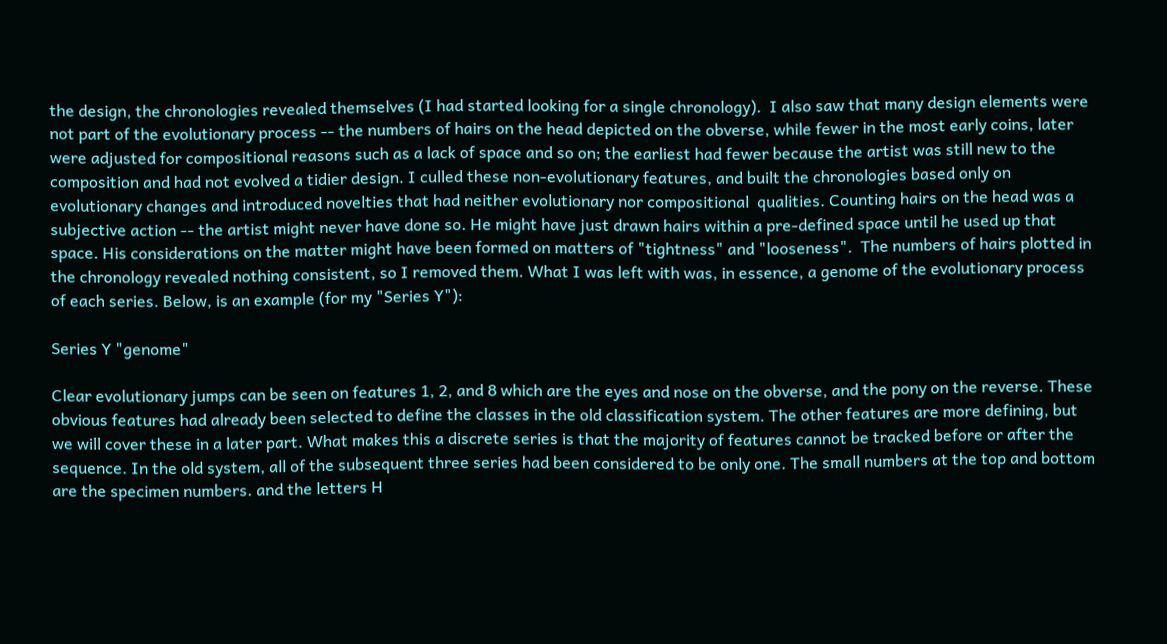the design, the chronologies revealed themselves (I had started looking for a single chronology).  I also saw that many design elements were not part of the evolutionary process -- the numbers of hairs on the head depicted on the obverse, while fewer in the most early coins, later were adjusted for compositional reasons such as a lack of space and so on; the earliest had fewer because the artist was still new to the composition and had not evolved a tidier design. I culled these non-evolutionary features, and built the chronologies based only on evolutionary changes and introduced novelties that had neither evolutionary nor compositional  qualities. Counting hairs on the head was a subjective action -- the artist might never have done so. He might have just drawn hairs within a pre-defined space until he used up that space. His considerations on the matter might have been formed on matters of "tightness" and "looseness".  The numbers of hairs plotted in the chronology revealed nothing consistent, so I removed them. What I was left with was, in essence, a genome of the evolutionary process of each series. Below, is an example (for my "Series Y"):

Series Y "genome"

Clear evolutionary jumps can be seen on features 1, 2, and 8 which are the eyes and nose on the obverse, and the pony on the reverse. These obvious features had already been selected to define the classes in the old classification system. The other features are more defining, but we will cover these in a later part. What makes this a discrete series is that the majority of features cannot be tracked before or after the sequence. In the old system, all of the subsequent three series had been considered to be only one. The small numbers at the top and bottom are the specimen numbers. and the letters H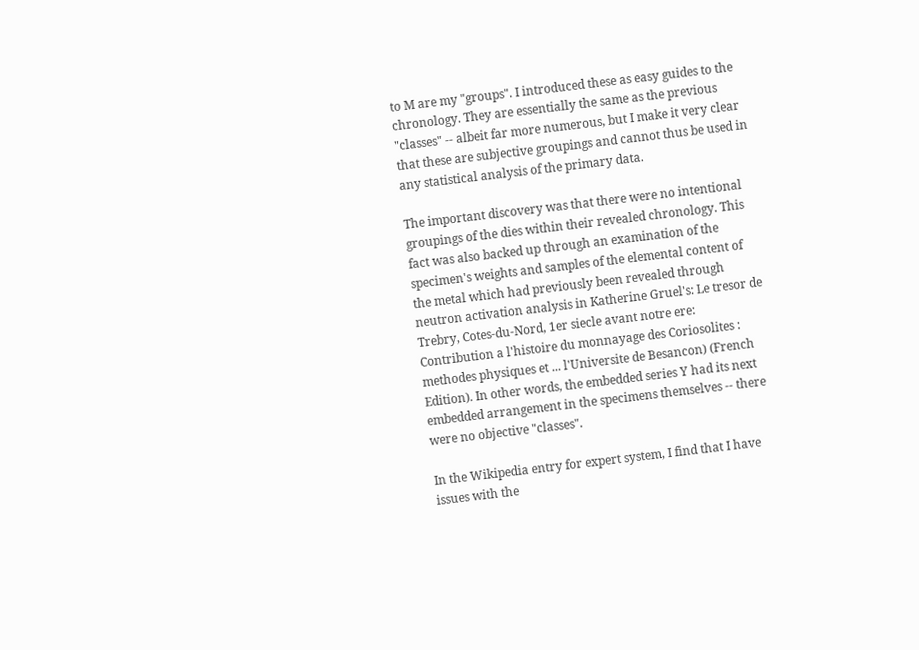to M are my "groups". I introduced these as easy guides to the chronology. They are essentially the same as the previous "classes" -- albeit far more numerous, but I make it very clear that these are subjective groupings and cannot thus be used in any statistical analysis of the primary data.

The important discovery was that there were no intentional groupings of the dies within their revealed chronology. This fact was also backed up through an examination of the specimen's weights and samples of the elemental content of the metal which had previously been revealed through neutron activation analysis in Katherine Gruel's: Le tresor de Trebry, Cotes-du-Nord, 1er siecle avant notre ere: Contribution a l'histoire du monnayage des Coriosolites : methodes physiques et ... l'Universite de Besancon) (French Edition). In other words, the embedded series Y had its next embedded arrangement in the specimens themselves -- there were no objective "classes".

In the Wikipedia entry for expert system, I find that I have issues with the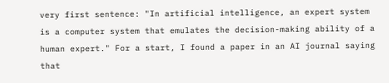very first sentence: "In artificial intelligence, an expert system is a computer system that emulates the decision-making ability of a human expert." For a start, I found a paper in an AI journal saying that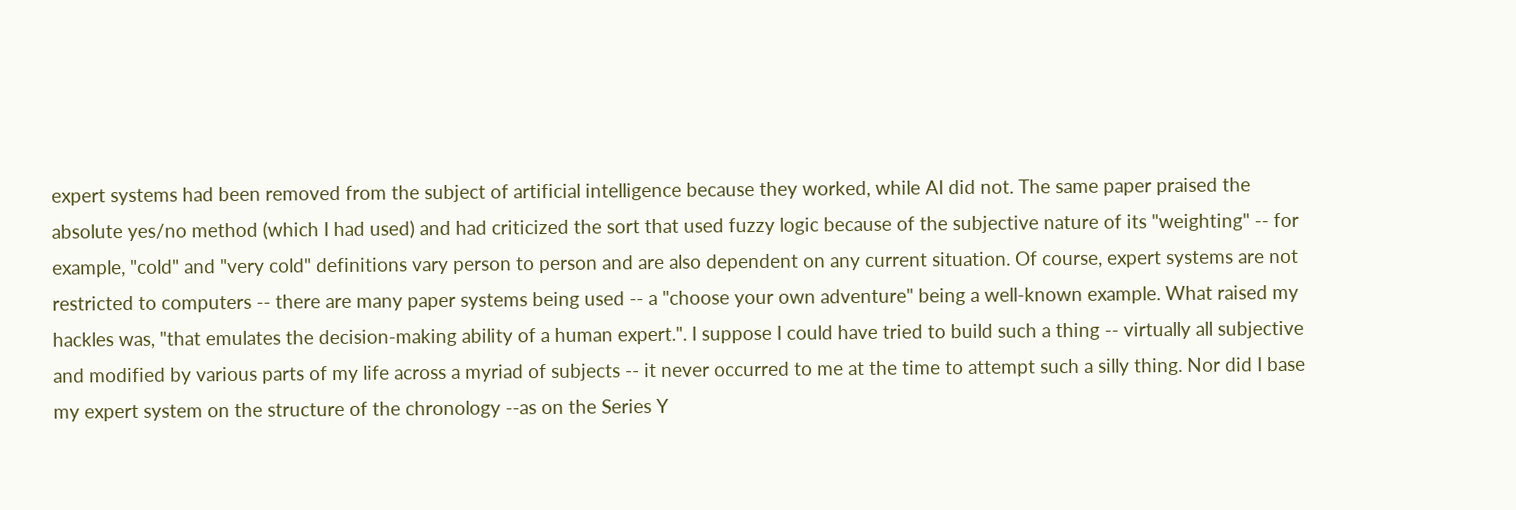expert systems had been removed from the subject of artificial intelligence because they worked, while AI did not. The same paper praised the absolute yes/no method (which I had used) and had criticized the sort that used fuzzy logic because of the subjective nature of its "weighting" -- for example, "cold" and "very cold" definitions vary person to person and are also dependent on any current situation. Of course, expert systems are not restricted to computers -- there are many paper systems being used -- a "choose your own adventure" being a well-known example. What raised my hackles was, "that emulates the decision-making ability of a human expert.". I suppose I could have tried to build such a thing -- virtually all subjective and modified by various parts of my life across a myriad of subjects -- it never occurred to me at the time to attempt such a silly thing. Nor did I base my expert system on the structure of the chronology --as on the Series Y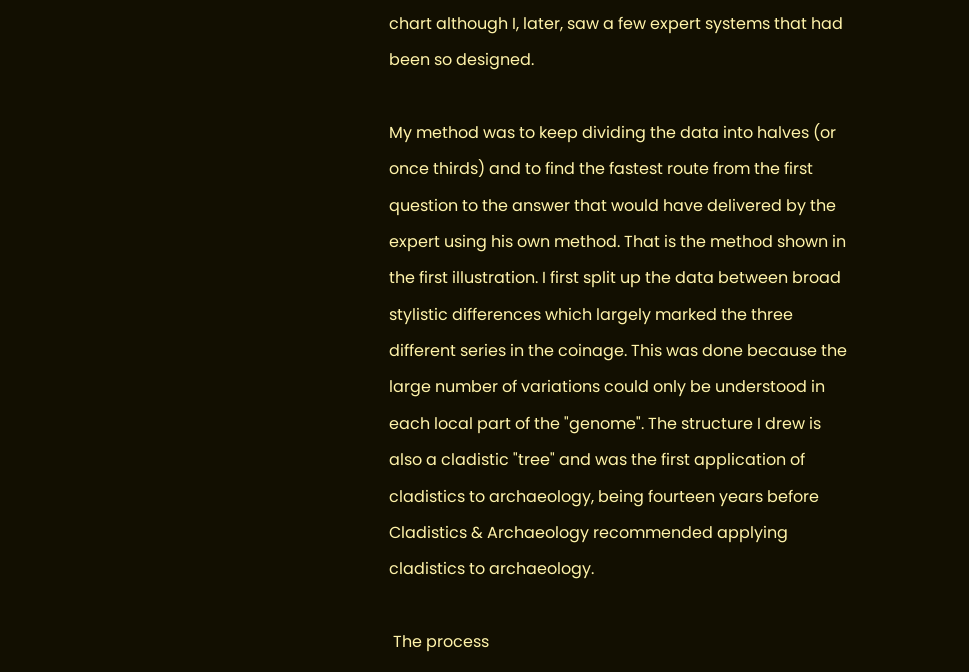chart although I, later, saw a few expert systems that had been so designed.

My method was to keep dividing the data into halves (or once thirds) and to find the fastest route from the first question to the answer that would have delivered by the expert using his own method. That is the method shown in the first illustration. I first split up the data between broad stylistic differences which largely marked the three different series in the coinage. This was done because the large number of variations could only be understood in each local part of the "genome". The structure I drew is also a cladistic "tree" and was the first application of cladistics to archaeology, being fourteen years before Cladistics & Archaeology recommended applying cladistics to archaeology.

 The process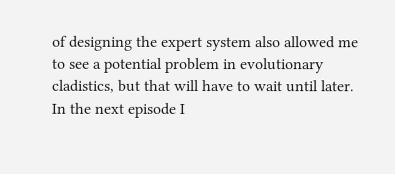of designing the expert system also allowed me to see a potential problem in evolutionary cladistics, but that will have to wait until later. In the next episode I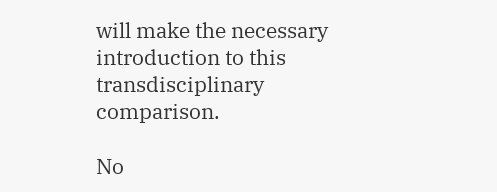will make the necessary introduction to this transdisciplinary comparison.

No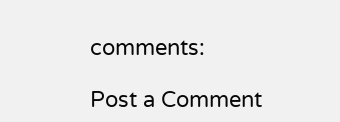comments:

Post a Comment